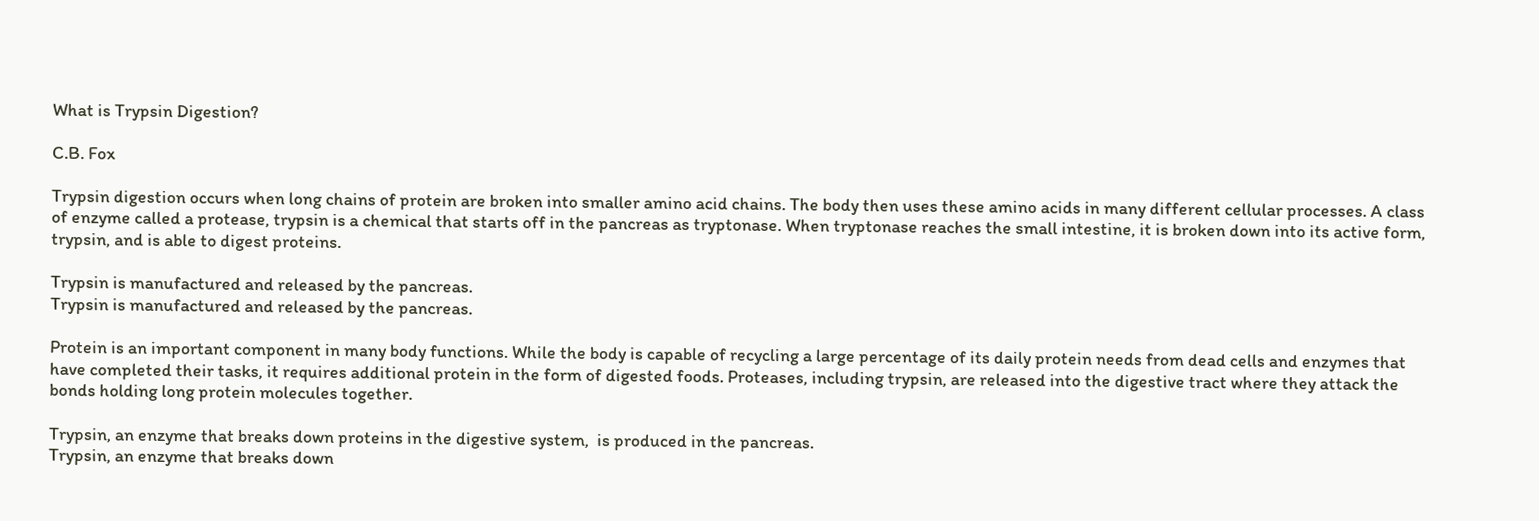What is Trypsin Digestion?

C.B. Fox

Trypsin digestion occurs when long chains of protein are broken into smaller amino acid chains. The body then uses these amino acids in many different cellular processes. A class of enzyme called a protease, trypsin is a chemical that starts off in the pancreas as tryptonase. When tryptonase reaches the small intestine, it is broken down into its active form, trypsin, and is able to digest proteins.

Trypsin is manufactured and released by the pancreas.
Trypsin is manufactured and released by the pancreas.

Protein is an important component in many body functions. While the body is capable of recycling a large percentage of its daily protein needs from dead cells and enzymes that have completed their tasks, it requires additional protein in the form of digested foods. Proteases, including trypsin, are released into the digestive tract where they attack the bonds holding long protein molecules together.

Trypsin, an enzyme that breaks down proteins in the digestive system,  is produced in the pancreas.
Trypsin, an enzyme that breaks down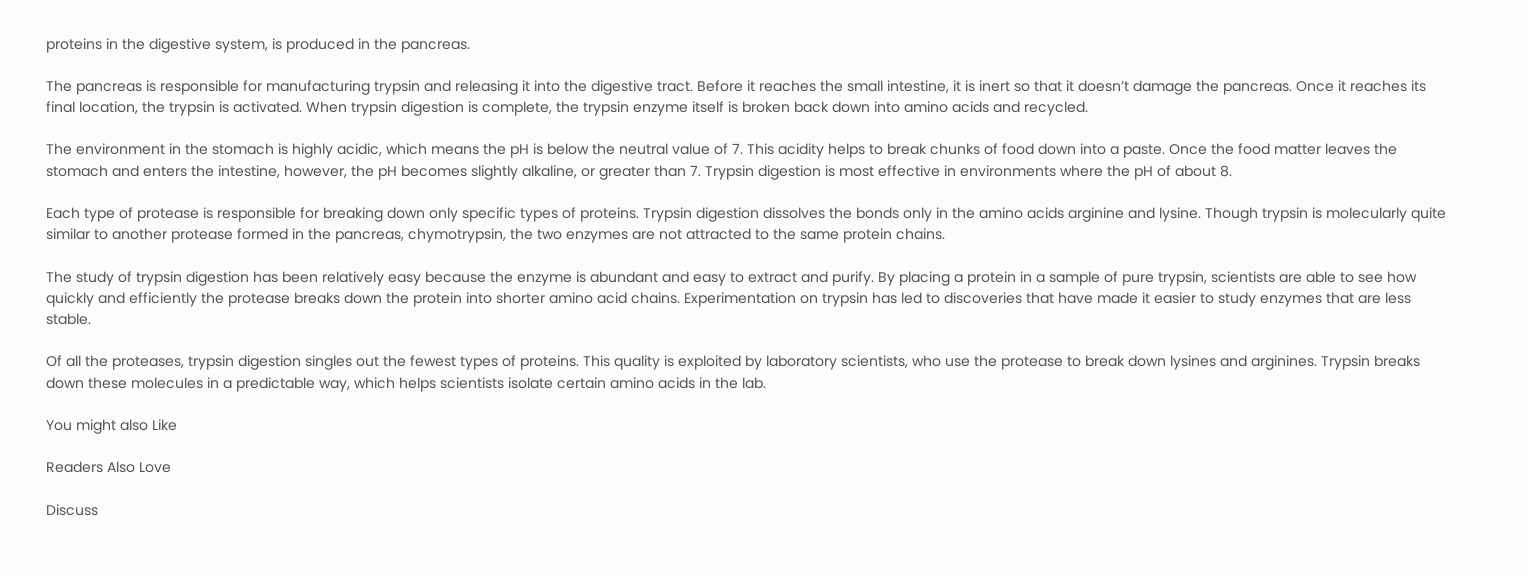proteins in the digestive system, is produced in the pancreas.

The pancreas is responsible for manufacturing trypsin and releasing it into the digestive tract. Before it reaches the small intestine, it is inert so that it doesn’t damage the pancreas. Once it reaches its final location, the trypsin is activated. When trypsin digestion is complete, the trypsin enzyme itself is broken back down into amino acids and recycled.

The environment in the stomach is highly acidic, which means the pH is below the neutral value of 7. This acidity helps to break chunks of food down into a paste. Once the food matter leaves the stomach and enters the intestine, however, the pH becomes slightly alkaline, or greater than 7. Trypsin digestion is most effective in environments where the pH of about 8.

Each type of protease is responsible for breaking down only specific types of proteins. Trypsin digestion dissolves the bonds only in the amino acids arginine and lysine. Though trypsin is molecularly quite similar to another protease formed in the pancreas, chymotrypsin, the two enzymes are not attracted to the same protein chains.

The study of trypsin digestion has been relatively easy because the enzyme is abundant and easy to extract and purify. By placing a protein in a sample of pure trypsin, scientists are able to see how quickly and efficiently the protease breaks down the protein into shorter amino acid chains. Experimentation on trypsin has led to discoveries that have made it easier to study enzymes that are less stable.

Of all the proteases, trypsin digestion singles out the fewest types of proteins. This quality is exploited by laboratory scientists, who use the protease to break down lysines and arginines. Trypsin breaks down these molecules in a predictable way, which helps scientists isolate certain amino acids in the lab.

You might also Like

Readers Also Love

Discuss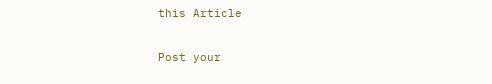this Article

Post your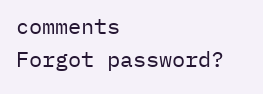comments
Forgot password?